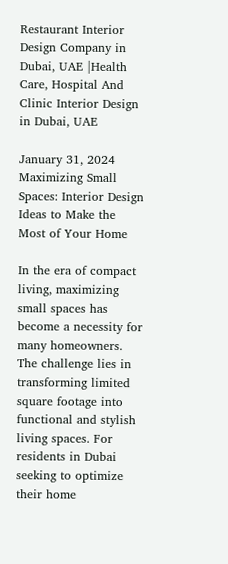Restaurant Interior Design Company in Dubai, UAE |Health Care, Hospital And Clinic Interior Design in Dubai, UAE

January 31, 2024
Maximizing Small Spaces: Interior Design Ideas to Make the Most of Your Home

In the era of compact living, maximizing small spaces has become a necessity for many homeowners. The challenge lies in transforming limited square footage into functional and stylish living spaces. For residents in Dubai seeking to optimize their home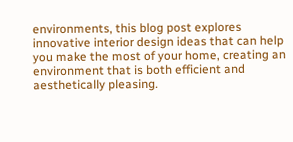environments, this blog post explores innovative interior design ideas that can help you make the most of your home, creating an environment that is both efficient and aesthetically pleasing.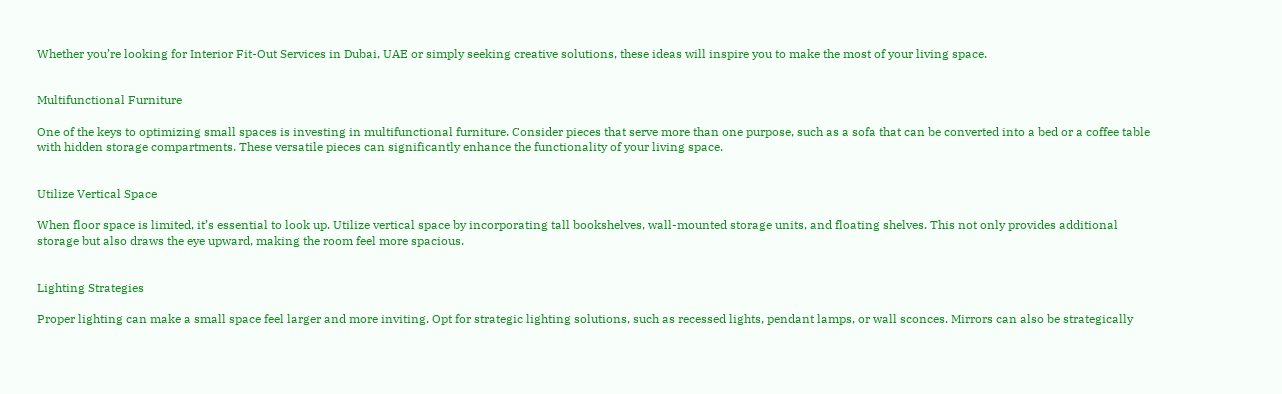Whether you’re looking for Interior Fit-Out Services in Dubai, UAE or simply seeking creative solutions, these ideas will inspire you to make the most of your living space.


Multifunctional Furniture

One of the keys to optimizing small spaces is investing in multifunctional furniture. Consider pieces that serve more than one purpose, such as a sofa that can be converted into a bed or a coffee table with hidden storage compartments. These versatile pieces can significantly enhance the functionality of your living space.


Utilize Vertical Space

When floor space is limited, it’s essential to look up. Utilize vertical space by incorporating tall bookshelves, wall-mounted storage units, and floating shelves. This not only provides additional storage but also draws the eye upward, making the room feel more spacious.


Lighting Strategies

Proper lighting can make a small space feel larger and more inviting. Opt for strategic lighting solutions, such as recessed lights, pendant lamps, or wall sconces. Mirrors can also be strategically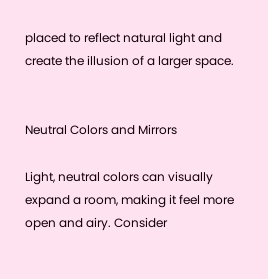placed to reflect natural light and create the illusion of a larger space.


Neutral Colors and Mirrors

Light, neutral colors can visually expand a room, making it feel more open and airy. Consider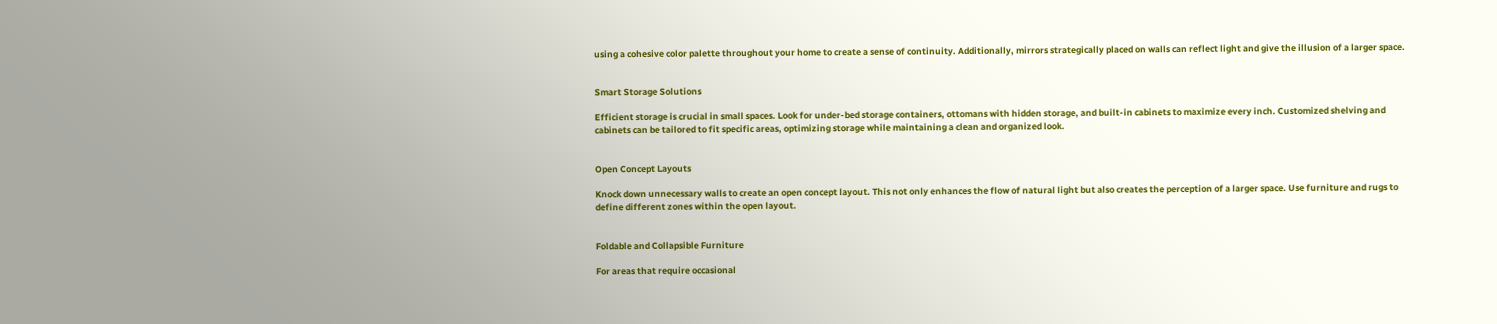using a cohesive color palette throughout your home to create a sense of continuity. Additionally, mirrors strategically placed on walls can reflect light and give the illusion of a larger space.


Smart Storage Solutions

Efficient storage is crucial in small spaces. Look for under-bed storage containers, ottomans with hidden storage, and built-in cabinets to maximize every inch. Customized shelving and cabinets can be tailored to fit specific areas, optimizing storage while maintaining a clean and organized look.


Open Concept Layouts

Knock down unnecessary walls to create an open concept layout. This not only enhances the flow of natural light but also creates the perception of a larger space. Use furniture and rugs to define different zones within the open layout.


Foldable and Collapsible Furniture

For areas that require occasional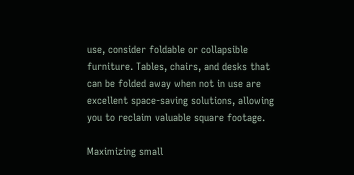use, consider foldable or collapsible furniture. Tables, chairs, and desks that can be folded away when not in use are excellent space-saving solutions, allowing you to reclaim valuable square footage.

Maximizing small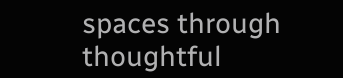spaces through thoughtful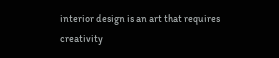interior design is an art that requires creativity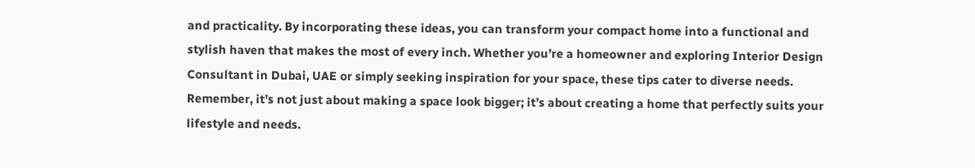and practicality. By incorporating these ideas, you can transform your compact home into a functional and stylish haven that makes the most of every inch. Whether you’re a homeowner and exploring Interior Design Consultant in Dubai, UAE or simply seeking inspiration for your space, these tips cater to diverse needs. Remember, it’s not just about making a space look bigger; it’s about creating a home that perfectly suits your lifestyle and needs.